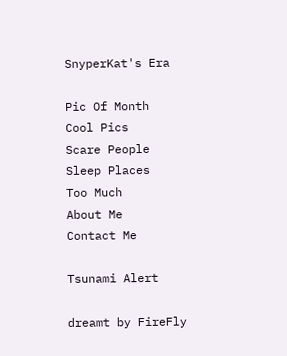SnyperKat's Era

Pic Of Month
Cool Pics
Scare People
Sleep Places
Too Much
About Me
Contact Me

Tsunami Alert

dreamt by FireFly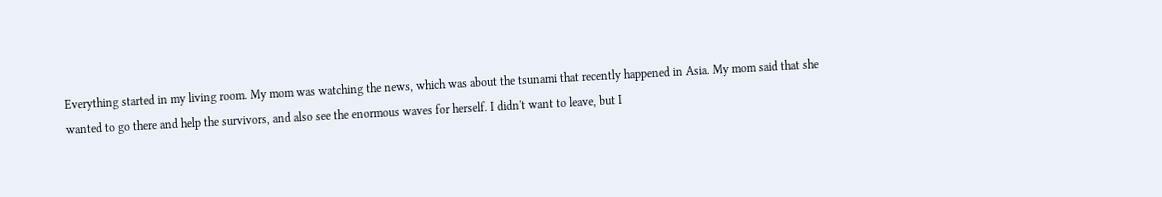Everything started in my living room. My mom was watching the news, which was about the tsunami that recently happened in Asia. My mom said that she wanted to go there and help the survivors, and also see the enormous waves for herself. I didn't want to leave, but I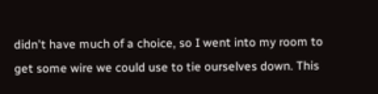didn't have much of a choice, so I went into my room to get some wire we could use to tie ourselves down. This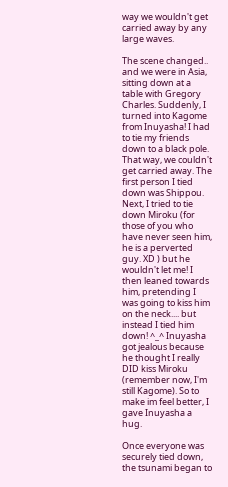way we wouldn't get carried away by any large waves.

The scene changed.. and we were in Asia, sitting down at a table with Gregory Charles. Suddenly, I turned into Kagome from Inuyasha! I had to tie my friends down to a black pole. That way, we couldn't get carried away. The first person I tied down was Shippou. Next, I tried to tie down Miroku (for those of you who have never seen him, he is a perverted guy. XD ) but he wouldn't let me! I then leaned towards him, pretending I was going to kiss him on the neck.... but instead I tied him down! ^_^ Inuyasha got jealous because he thought I really DID kiss Miroku (remember now, I'm still Kagome). So to make im feel better, I gave Inuyasha a hug.

Once everyone was securely tied down, the tsunami began to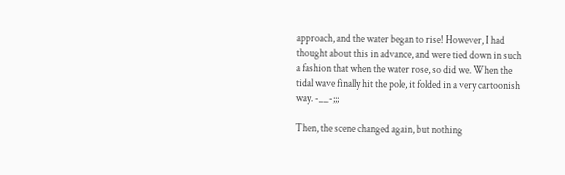approach, and the water began to rise! However, I had thought about this in advance, and were tied down in such a fashion that when the water rose, so did we. When the tidal wave finally hit the pole, it folded in a very cartoonish way. -__-;;;

Then, the scene changed again, but nothing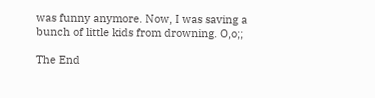was funny anymore. Now, I was saving a bunch of little kids from drowning. O,o;;

The End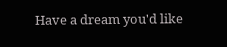Have a dream you'd like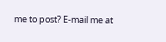me to post? E-mail me at